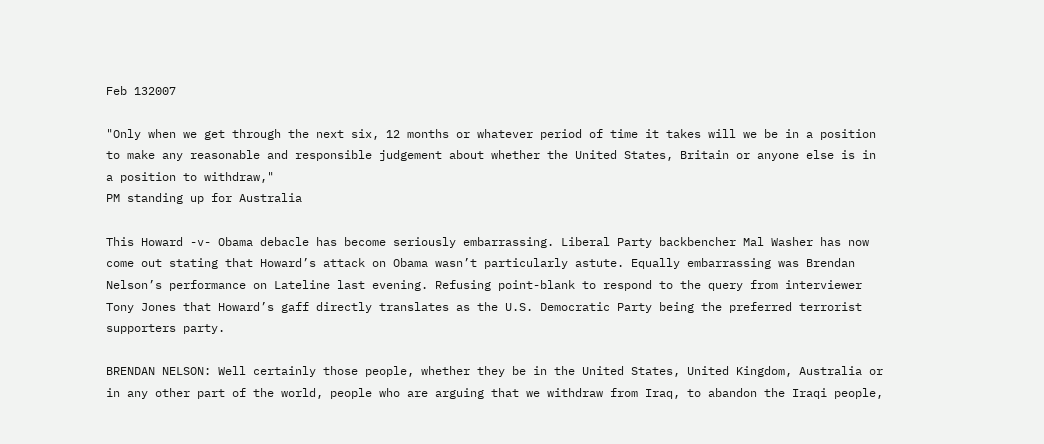Feb 132007

"Only when we get through the next six, 12 months or whatever period of time it takes will we be in a position to make any reasonable and responsible judgement about whether the United States, Britain or anyone else is in a position to withdraw,"
PM standing up for Australia

This Howard -v- Obama debacle has become seriously embarrassing. Liberal Party backbencher Mal Washer has now come out stating that Howard’s attack on Obama wasn’t particularly astute. Equally embarrassing was Brendan Nelson’s performance on Lateline last evening. Refusing point-blank to respond to the query from interviewer Tony Jones that Howard’s gaff directly translates as the U.S. Democratic Party being the preferred terrorist supporters party.

BRENDAN NELSON: Well certainly those people, whether they be in the United States, United Kingdom, Australia or in any other part of the world, people who are arguing that we withdraw from Iraq, to abandon the Iraqi people,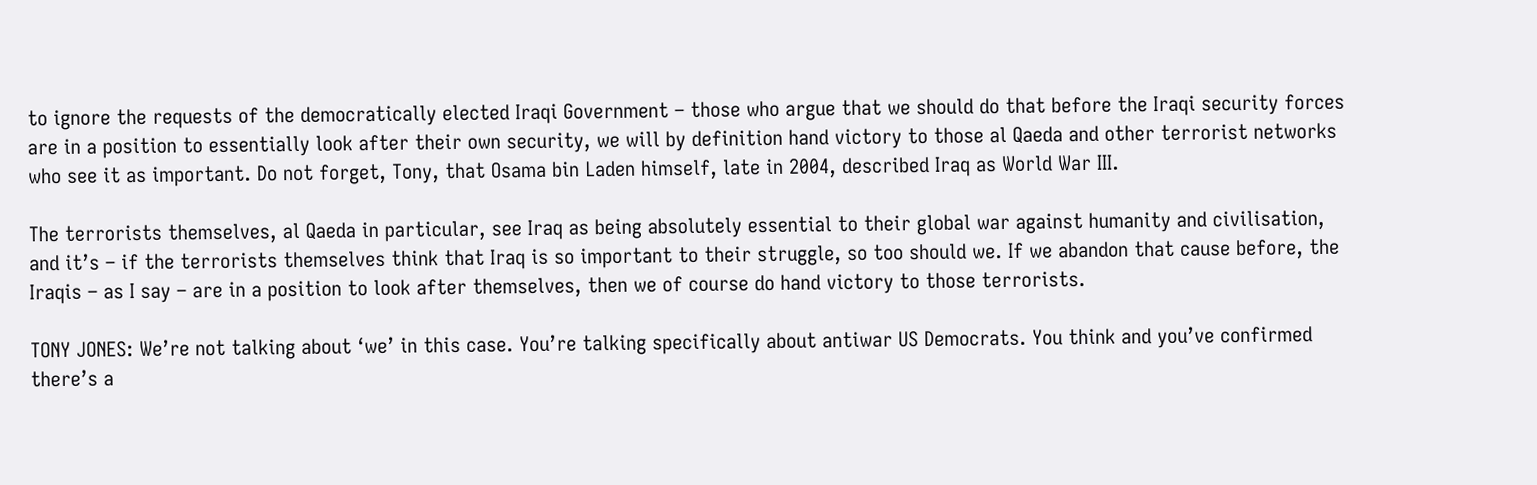to ignore the requests of the democratically elected Iraqi Government – those who argue that we should do that before the Iraqi security forces are in a position to essentially look after their own security, we will by definition hand victory to those al Qaeda and other terrorist networks who see it as important. Do not forget, Tony, that Osama bin Laden himself, late in 2004, described Iraq as World War III.

The terrorists themselves, al Qaeda in particular, see Iraq as being absolutely essential to their global war against humanity and civilisation, and it’s – if the terrorists themselves think that Iraq is so important to their struggle, so too should we. If we abandon that cause before, the Iraqis – as I say – are in a position to look after themselves, then we of course do hand victory to those terrorists.

TONY JONES: We’re not talking about ‘we’ in this case. You’re talking specifically about antiwar US Democrats. You think and you’ve confirmed there’s a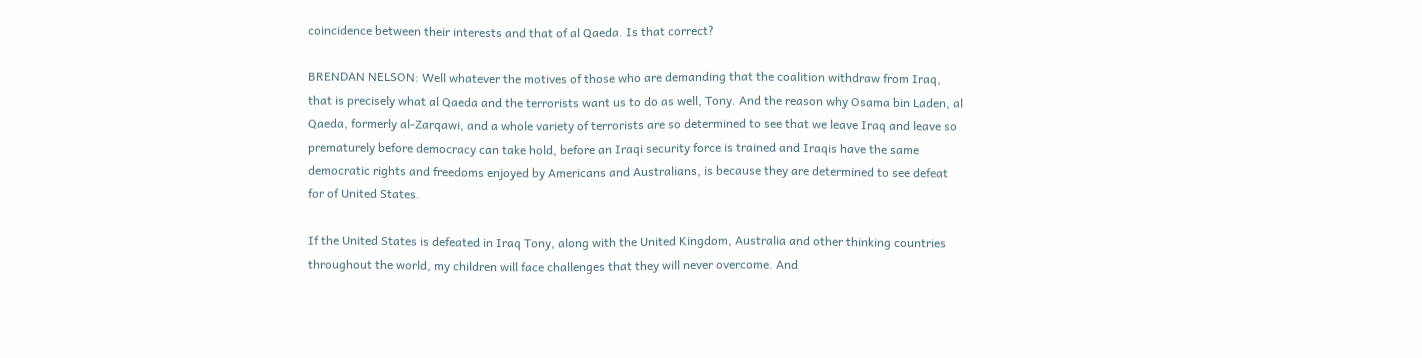coincidence between their interests and that of al Qaeda. Is that correct?

BRENDAN NELSON: Well whatever the motives of those who are demanding that the coalition withdraw from Iraq, that is precisely what al Qaeda and the terrorists want us to do as well, Tony. And the reason why Osama bin Laden, al Qaeda, formerly al-Zarqawi, and a whole variety of terrorists are so determined to see that we leave Iraq and leave so prematurely before democracy can take hold, before an Iraqi security force is trained and Iraqis have the same democratic rights and freedoms enjoyed by Americans and Australians, is because they are determined to see defeat for of United States.

If the United States is defeated in Iraq Tony, along with the United Kingdom, Australia and other thinking countries throughout the world, my children will face challenges that they will never overcome. And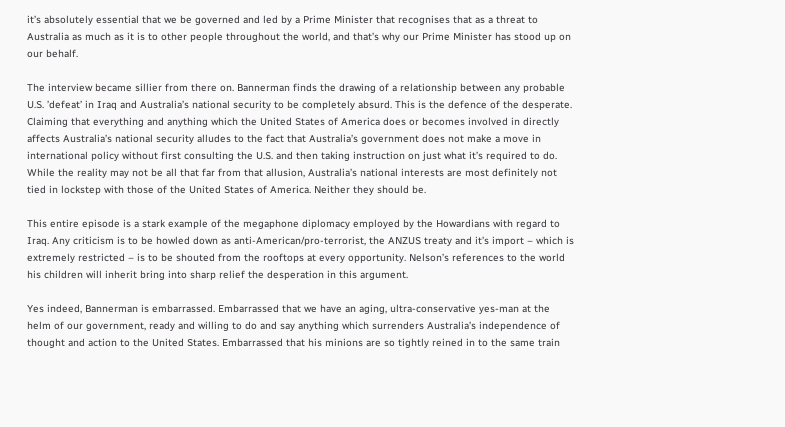it’s absolutely essential that we be governed and led by a Prime Minister that recognises that as a threat to Australia as much as it is to other people throughout the world, and that’s why our Prime Minister has stood up on our behalf.

The interview became sillier from there on. Bannerman finds the drawing of a relationship between any probable U.S. ’defeat’ in Iraq and Australia’s national security to be completely absurd. This is the defence of the desperate. Claiming that everything and anything which the United States of America does or becomes involved in directly affects Australia’s national security alludes to the fact that Australia’s government does not make a move in international policy without first consulting the U.S. and then taking instruction on just what it’s required to do. While the reality may not be all that far from that allusion, Australia’s national interests are most definitely not tied in lockstep with those of the United States of America. Neither they should be.

This entire episode is a stark example of the megaphone diplomacy employed by the Howardians with regard to Iraq. Any criticism is to be howled down as anti-American/pro-terrorist, the ANZUS treaty and it’s import – which is extremely restricted – is to be shouted from the rooftops at every opportunity. Nelson’s references to the world his children will inherit bring into sharp relief the desperation in this argument.

Yes indeed, Bannerman is embarrassed. Embarrassed that we have an aging, ultra-conservative yes-man at the helm of our government, ready and willing to do and say anything which surrenders Australia’s independence of thought and action to the United States. Embarrassed that his minions are so tightly reined in to the same train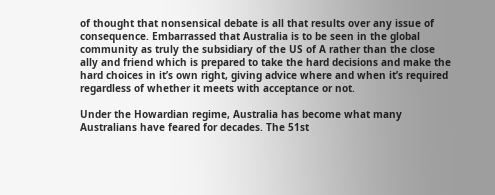of thought that nonsensical debate is all that results over any issue of consequence. Embarrassed that Australia is to be seen in the global community as truly the subsidiary of the US of A rather than the close ally and friend which is prepared to take the hard decisions and make the hard choices in it’s own right, giving advice where and when it’s required regardless of whether it meets with acceptance or not.

Under the Howardian regime, Australia has become what many Australians have feared for decades. The 51st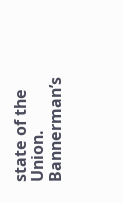state of the Union. Bannerman’s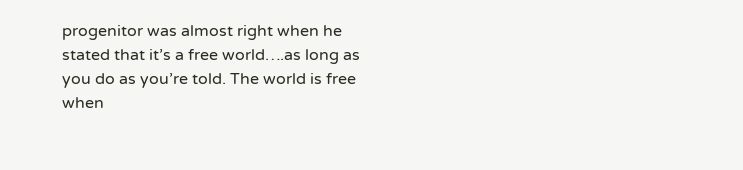progenitor was almost right when he stated that it’s a free world….as long as you do as you’re told. The world is free when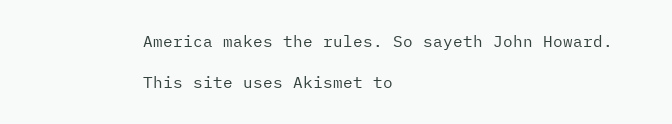America makes the rules. So sayeth John Howard.

This site uses Akismet to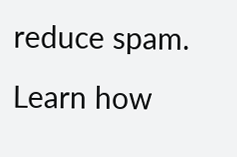reduce spam. Learn how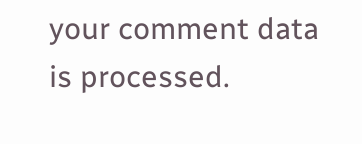your comment data is processed.